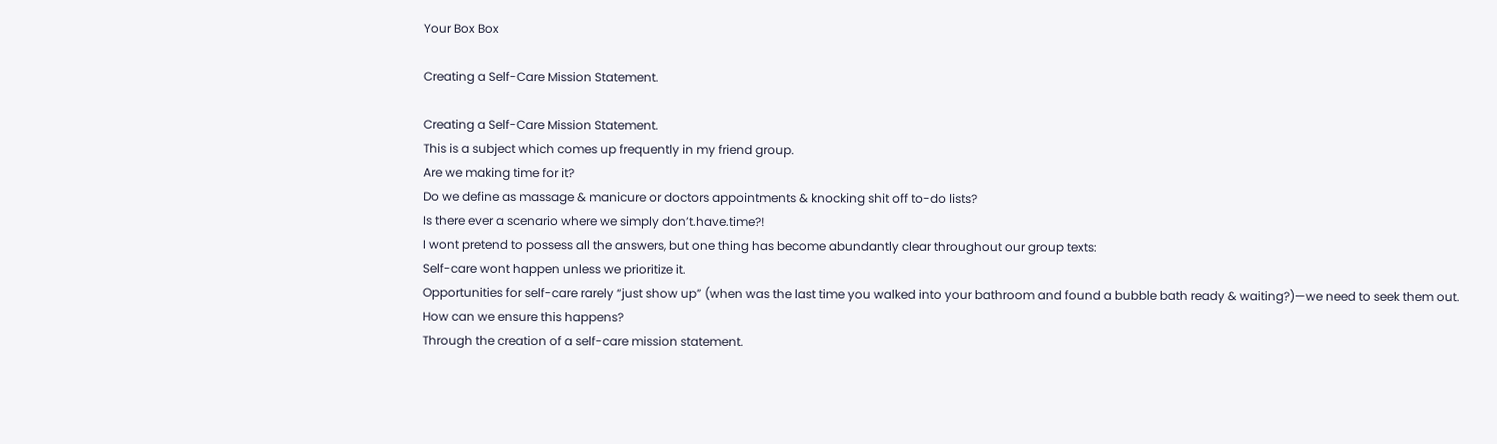Your Box Box

Creating a Self-Care Mission Statement.

Creating a Self-Care Mission Statement.
This is a subject which comes up frequently in my friend group.
Are we making time for it?
Do we define as massage & manicure or doctors appointments & knocking shit off to-do lists?
Is there ever a scenario where we simply don’t.have.time?!
I wont pretend to possess all the answers, but one thing has become abundantly clear throughout our group texts:
Self-care wont happen unless we prioritize it.
Opportunities for self-care rarely “just show up” (when was the last time you walked into your bathroom and found a bubble bath ready & waiting?)—we need to seek them out.
How can we ensure this happens?
Through the creation of a self-care mission statement.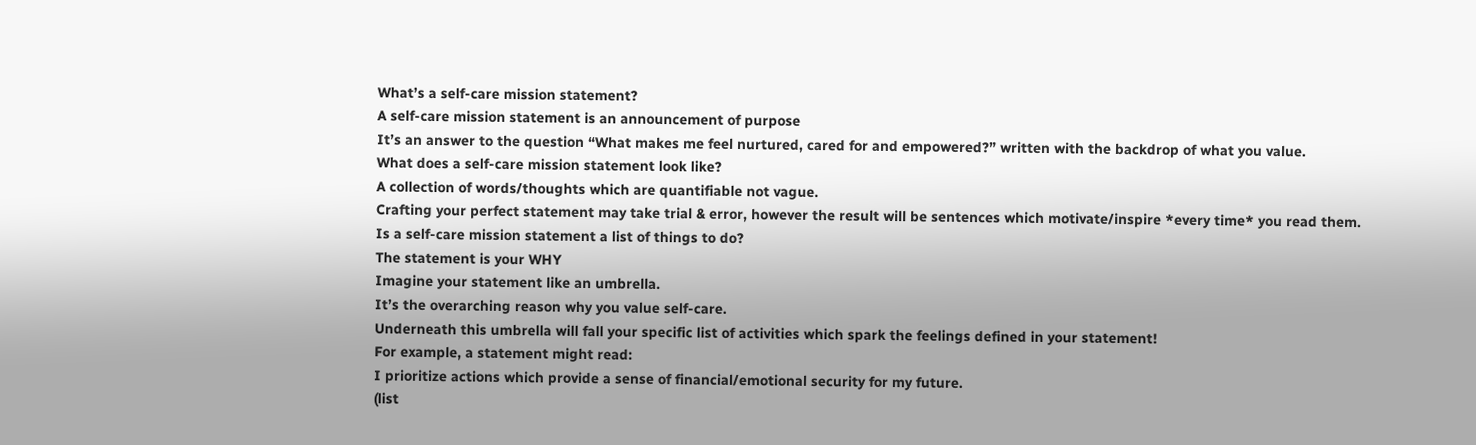What’s a self-care mission statement?
A self-care mission statement is an announcement of purpose
It’s an answer to the question “What makes me feel nurtured, cared for and empowered?” written with the backdrop of what you value.
What does a self-care mission statement look like?
A collection of words/thoughts which are quantifiable not vague.
Crafting your perfect statement may take trial & error, however the result will be sentences which motivate/inspire *every time* you read them.
Is a self-care mission statement a list of things to do?
The statement is your WHY
Imagine your statement like an umbrella.
It’s the overarching reason why you value self-care.
Underneath this umbrella will fall your specific list of activities which spark the feelings defined in your statement!
For example, a statement might read:
I prioritize actions which provide a sense of financial/emotional security for my future.
(list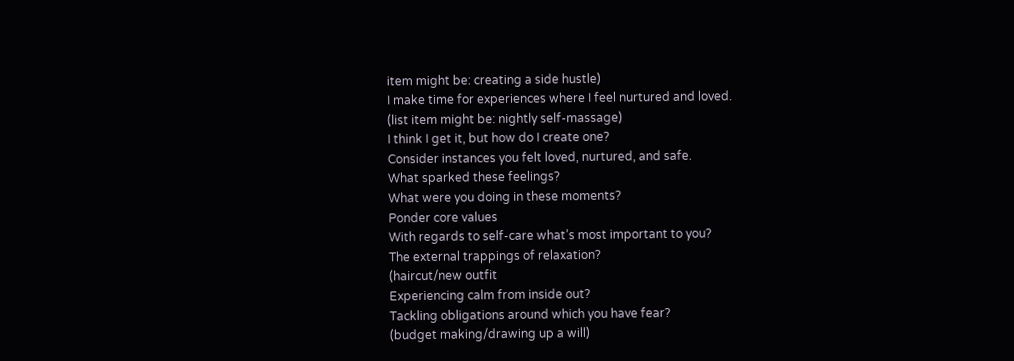item might be: creating a side hustle)
I make time for experiences where I feel nurtured and loved.
(list item might be: nightly self-massage)
I think I get it, but how do I create one?
Consider instances you felt loved, nurtured, and safe.
What sparked these feelings?
What were you doing in these moments?
Ponder core values
With regards to self-care what’s most important to you?
The external trappings of relaxation?
(haircut/new outfit
Experiencing calm from inside out?
Tackling obligations around which you have fear?
(budget making/drawing up a will)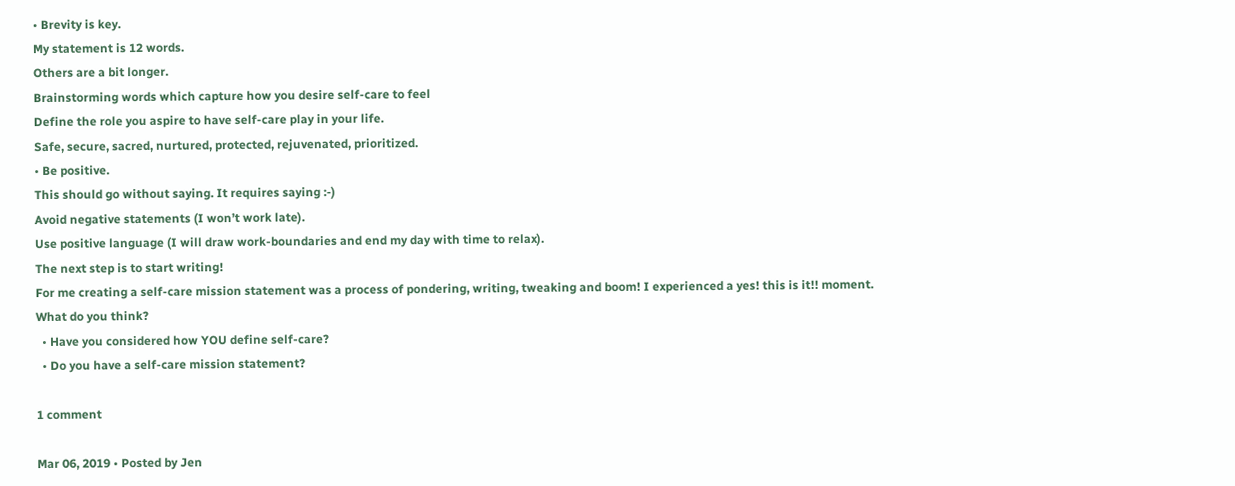• Brevity is key.
My statement is 12 words.
Others are a bit longer.
Brainstorming words which capture how you desire self-care to feel
Define the role you aspire to have self-care play in your life.
Safe, secure, sacred, nurtured, protected, rejuvenated, prioritized.
• Be positive.
This should go without saying. It requires saying :-)
Avoid negative statements (I won’t work late).
Use positive language (I will draw work-boundaries and end my day with time to relax).
The next step is to start writing!
For me creating a self-care mission statement was a process of pondering, writing, tweaking and boom! I experienced a yes! this is it!! moment.
What do you think?
  • Have you considered how YOU define self-care?
  • Do you have a self-care mission statement?

1 comment

Mar 06, 2019 • Posted by Jen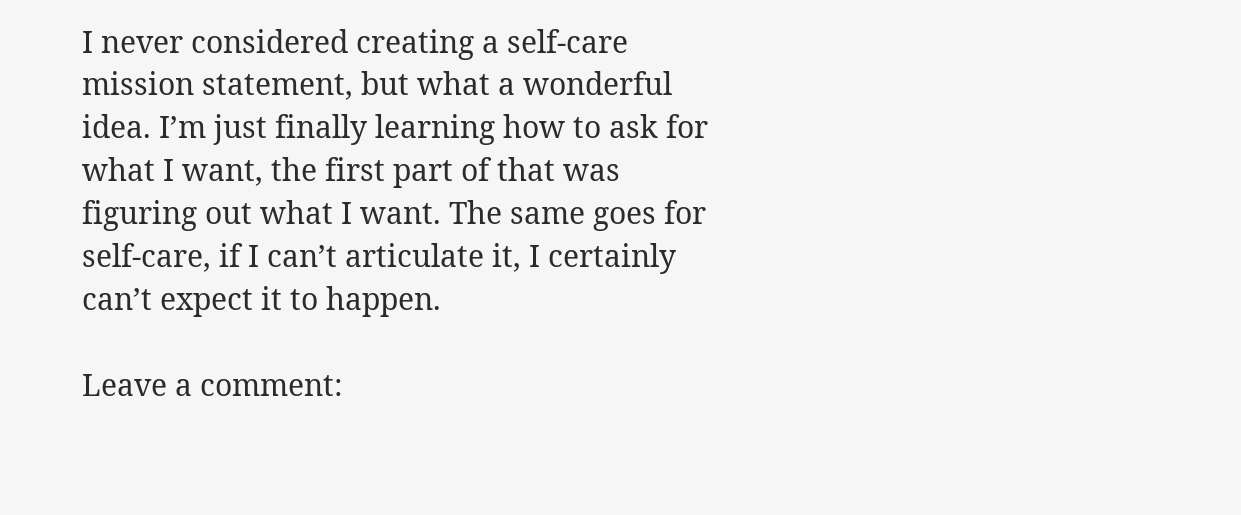I never considered creating a self-care mission statement, but what a wonderful idea. I’m just finally learning how to ask for what I want, the first part of that was figuring out what I want. The same goes for self-care, if I can’t articulate it, I certainly can’t expect it to happen.

Leave a comment: